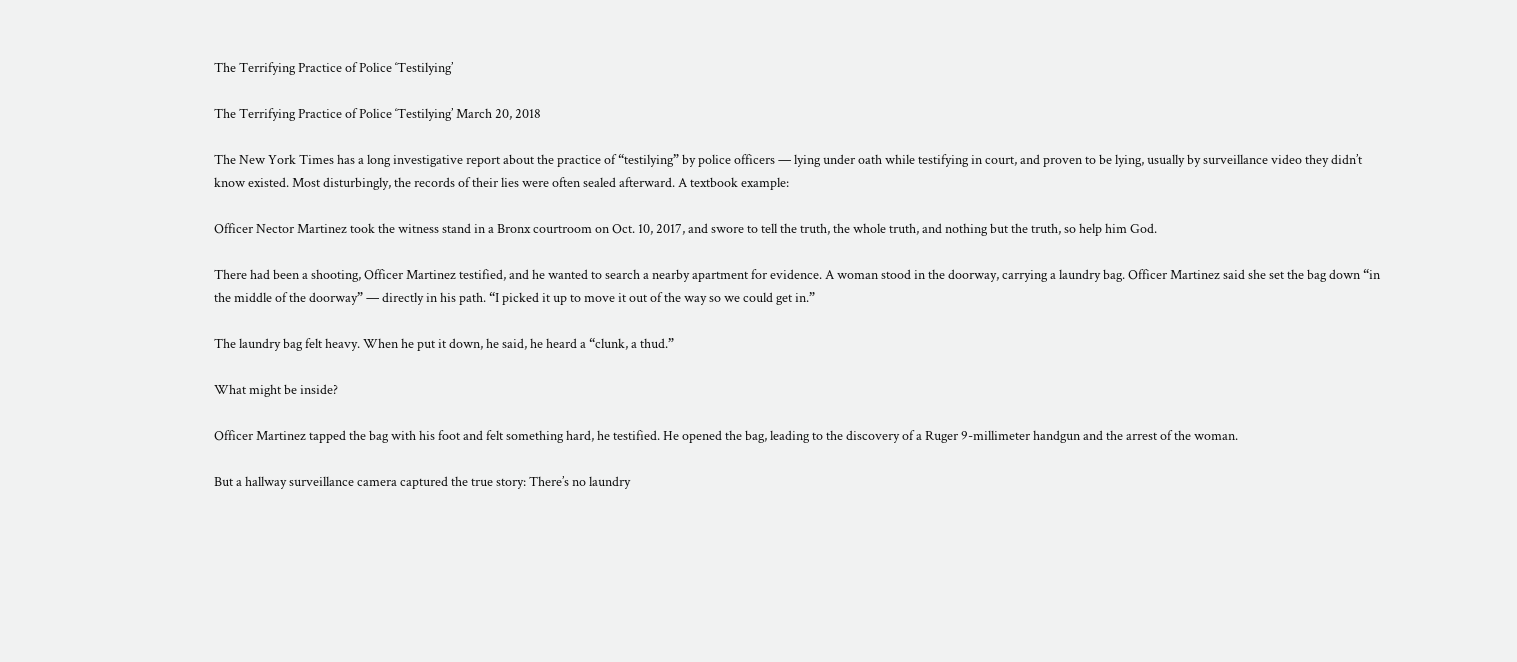The Terrifying Practice of Police ‘Testilying’

The Terrifying Practice of Police ‘Testilying’ March 20, 2018

The New York Times has a long investigative report about the practice of “testilying” by police officers — lying under oath while testifying in court, and proven to be lying, usually by surveillance video they didn’t know existed. Most disturbingly, the records of their lies were often sealed afterward. A textbook example:

Officer Nector Martinez took the witness stand in a Bronx courtroom on Oct. 10, 2017, and swore to tell the truth, the whole truth, and nothing but the truth, so help him God.

There had been a shooting, Officer Martinez testified, and he wanted to search a nearby apartment for evidence. A woman stood in the doorway, carrying a laundry bag. Officer Martinez said she set the bag down “in the middle of the doorway” — directly in his path. “I picked it up to move it out of the way so we could get in.”

The laundry bag felt heavy. When he put it down, he said, he heard a “clunk, a thud.”

What might be inside?

Officer Martinez tapped the bag with his foot and felt something hard, he testified. He opened the bag, leading to the discovery of a Ruger 9-millimeter handgun and the arrest of the woman.

But a hallway surveillance camera captured the true story: There’s no laundry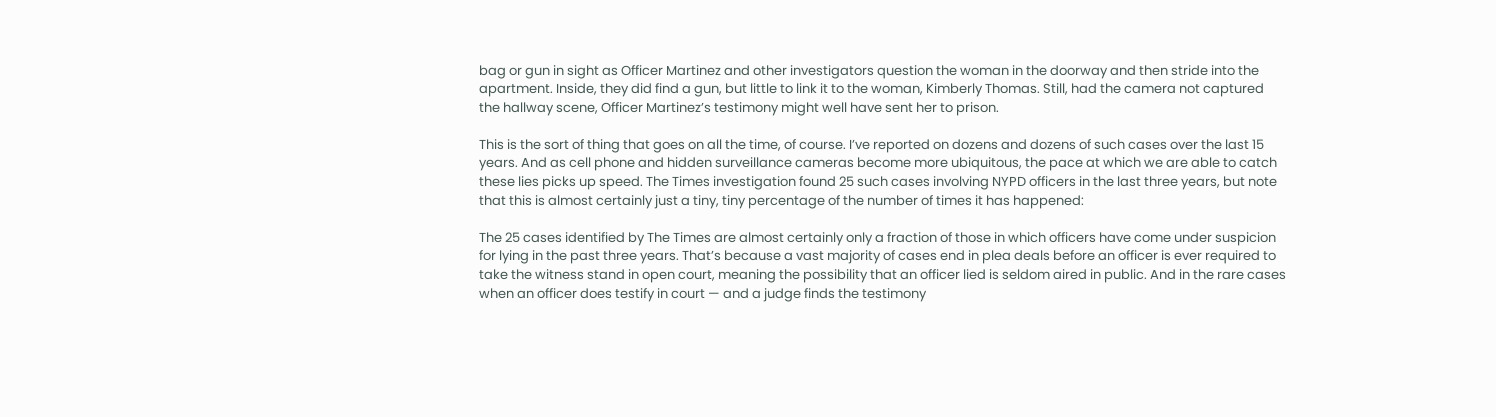bag or gun in sight as Officer Martinez and other investigators question the woman in the doorway and then stride into the apartment. Inside, they did find a gun, but little to link it to the woman, Kimberly Thomas. Still, had the camera not captured the hallway scene, Officer Martinez’s testimony might well have sent her to prison.

This is the sort of thing that goes on all the time, of course. I’ve reported on dozens and dozens of such cases over the last 15 years. And as cell phone and hidden surveillance cameras become more ubiquitous, the pace at which we are able to catch these lies picks up speed. The Times investigation found 25 such cases involving NYPD officers in the last three years, but note that this is almost certainly just a tiny, tiny percentage of the number of times it has happened:

The 25 cases identified by The Times are almost certainly only a fraction of those in which officers have come under suspicion for lying in the past three years. That’s because a vast majority of cases end in plea deals before an officer is ever required to take the witness stand in open court, meaning the possibility that an officer lied is seldom aired in public. And in the rare cases when an officer does testify in court — and a judge finds the testimony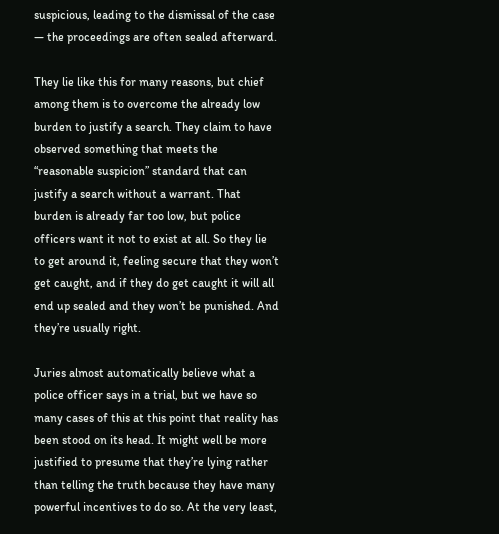suspicious, leading to the dismissal of the case — the proceedings are often sealed afterward.

They lie like this for many reasons, but chief among them is to overcome the already low burden to justify a search. They claim to have observed something that meets the “reasonable suspicion” standard that can justify a search without a warrant. That burden is already far too low, but police officers want it not to exist at all. So they lie to get around it, feeling secure that they won’t get caught, and if they do get caught it will all end up sealed and they won’t be punished. And they’re usually right.

Juries almost automatically believe what a police officer says in a trial, but we have so many cases of this at this point that reality has been stood on its head. It might well be more justified to presume that they’re lying rather than telling the truth because they have many powerful incentives to do so. At the very least,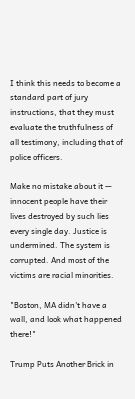I think this needs to become a standard part of jury instructions, that they must evaluate the truthfulness of all testimony, including that of police officers.

Make no mistake about it — innocent people have their lives destroyed by such lies every single day. Justice is undermined. The system is corrupted. And most of the victims are racial minorities.

"Boston, MA didn't have a wall, and look what happened there!"

Trump Puts Another Brick in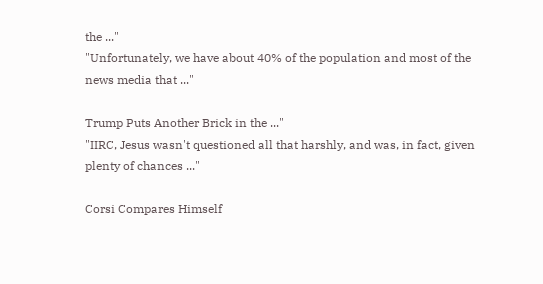the ..."
"Unfortunately, we have about 40% of the population and most of the news media that ..."

Trump Puts Another Brick in the ..."
"IIRC, Jesus wasn't questioned all that harshly, and was, in fact, given plenty of chances ..."

Corsi Compares Himself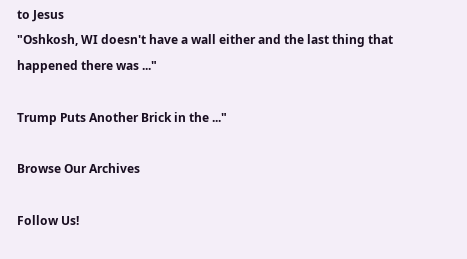to Jesus
"Oshkosh, WI doesn't have a wall either and the last thing that happened there was ..."

Trump Puts Another Brick in the ..."

Browse Our Archives

Follow Us!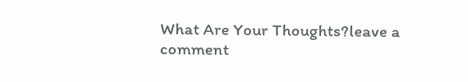What Are Your Thoughts?leave a comment